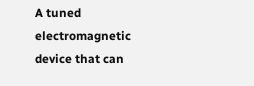A tuned electromagnetic device that can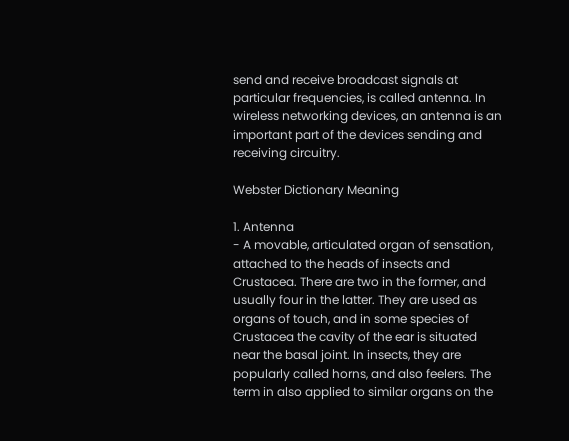send and receive broadcast signals at particular frequencies, is called antenna. In wireless networking devices, an antenna is an important part of the devices sending and receiving circuitry.

Webster Dictionary Meaning

1. Antenna
- A movable, articulated organ of sensation, attached to the heads of insects and Crustacea. There are two in the former, and usually four in the latter. They are used as organs of touch, and in some species of Crustacea the cavity of the ear is situated near the basal joint. In insects, they are popularly called horns, and also feelers. The term in also applied to similar organs on the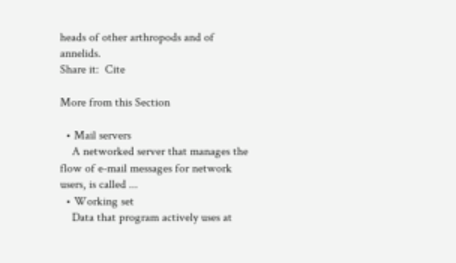heads of other arthropods and of annelids.
Share it:  Cite

More from this Section

  • Mail servers
    A networked server that manages the flow of e-mail messages for network users, is called ...
  • Working set
    Data that program actively uses at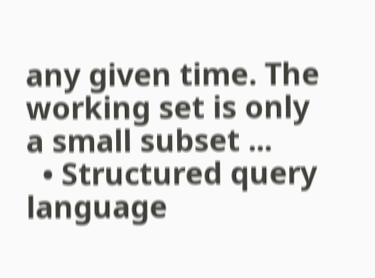any given time. The working set is only a small subset ...
  • Structured query language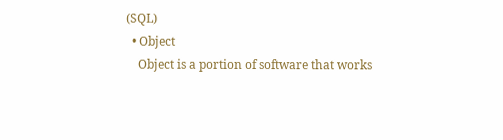(SQL)
  • Object
    Object is a portion of software that works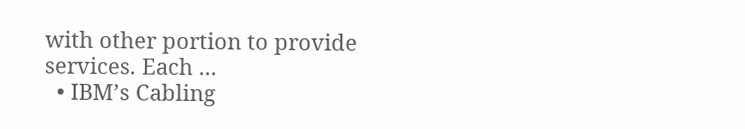with other portion to provide services. Each ...
  • IBM’s Cabling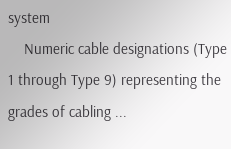system
    Numeric cable designations (Type 1 through Type 9) representing the grades of cabling ...